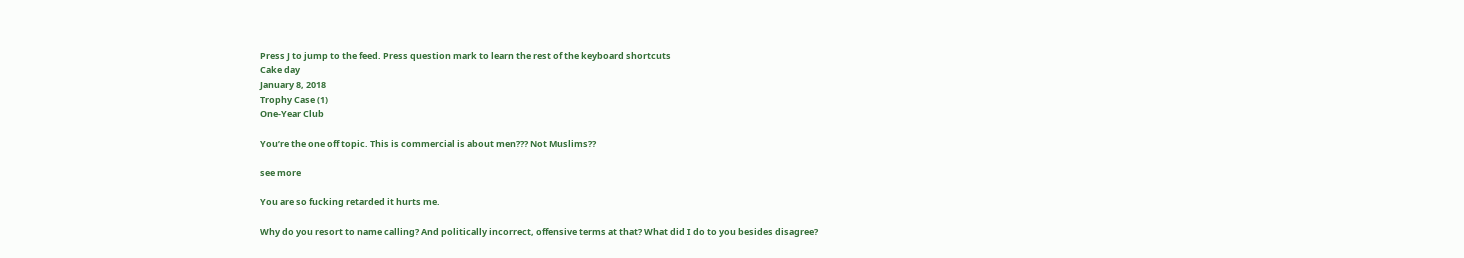Press J to jump to the feed. Press question mark to learn the rest of the keyboard shortcuts
Cake day
January 8, 2018
Trophy Case (1)
One-Year Club

You’re the one off topic. This is commercial is about men??? Not Muslims??

see more

You are so fucking retarded it hurts me.

Why do you resort to name calling? And politically incorrect, offensive terms at that? What did I do to you besides disagree?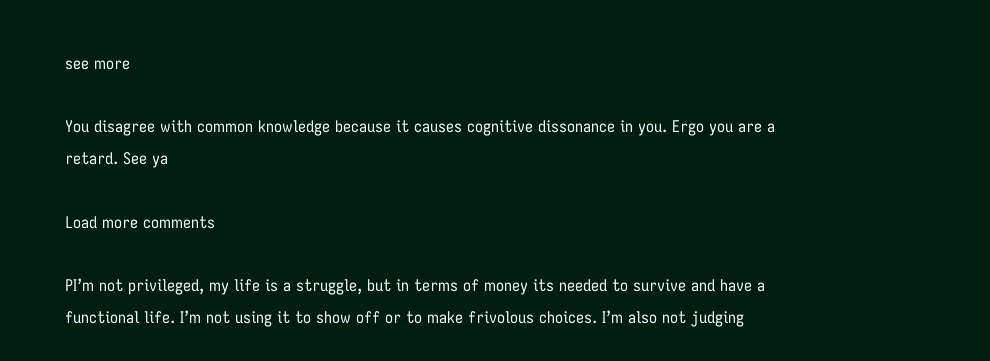see more

You disagree with common knowledge because it causes cognitive dissonance in you. Ergo you are a retard. See ya

Load more comments

PI’m not privileged, my life is a struggle, but in terms of money its needed to survive and have a functional life. I’m not using it to show off or to make frivolous choices. I’m also not judging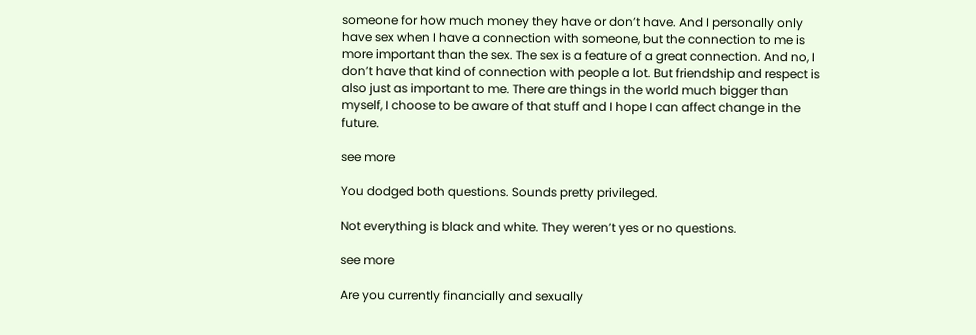someone for how much money they have or don’t have. And I personally only have sex when I have a connection with someone, but the connection to me is more important than the sex. The sex is a feature of a great connection. And no, I don’t have that kind of connection with people a lot. But friendship and respect is also just as important to me. There are things in the world much bigger than myself, I choose to be aware of that stuff and I hope I can affect change in the future.

see more

You dodged both questions. Sounds pretty privileged.

Not everything is black and white. They weren’t yes or no questions.

see more

Are you currently financially and sexually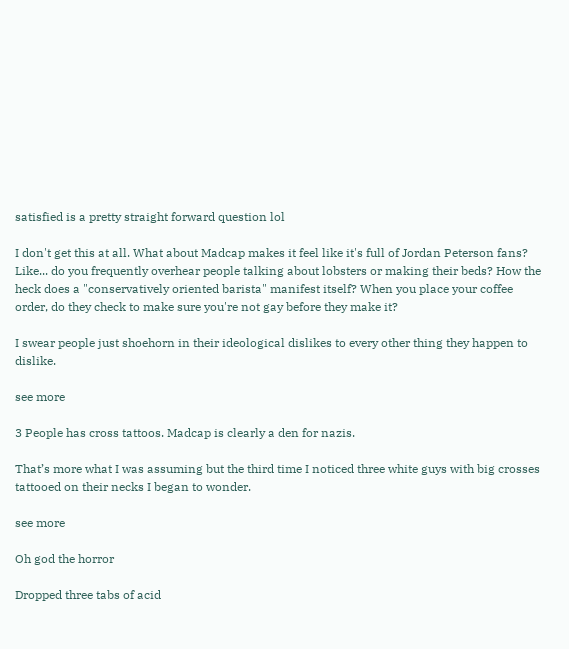satisfied is a pretty straight forward question lol

I don't get this at all. What about Madcap makes it feel like it's full of Jordan Peterson fans? Like... do you frequently overhear people talking about lobsters or making their beds? How the heck does a "conservatively oriented barista" manifest itself? When you place your coffee order, do they check to make sure you're not gay before they make it?

I swear people just shoehorn in their ideological dislikes to every other thing they happen to dislike.

see more

3 People has cross tattoos. Madcap is clearly a den for nazis.

That’s more what I was assuming but the third time I noticed three white guys with big crosses tattooed on their necks I began to wonder.

see more

Oh god the horror

Dropped three tabs of acid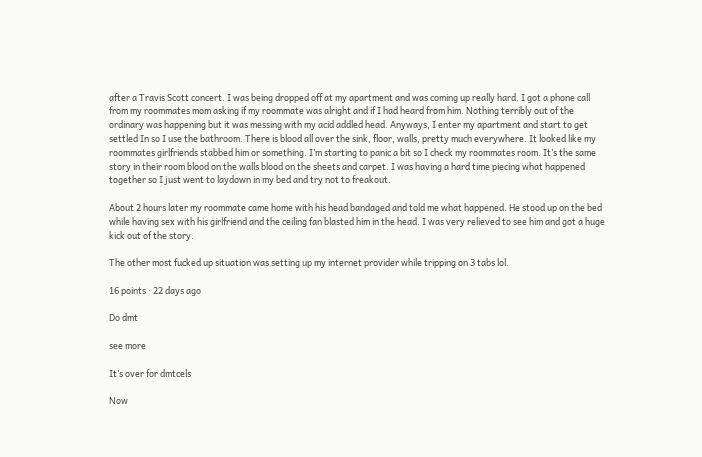after a Travis Scott concert. I was being dropped off at my apartment and was coming up really hard. I got a phone call from my roommates mom asking if my roommate was alright and if I had heard from him. Nothing terribly out of the ordinary was happening but it was messing with my acid addled head. Anyways, I enter my apartment and start to get settled In so I use the bathroom. There is blood all over the sink, floor, walls, pretty much everywhere. It looked like my roommates girlfriends stabbed him or something. I’m starting to panic a bit so I check my roommates room. It’s the same story in their room blood on the walls blood on the sheets and carpet. I was having a hard time piecing what happened together so I just went to laydown in my bed and try not to freakout.

About 2 hours later my roommate came home with his head bandaged and told me what happened. He stood up on the bed while having sex with his girlfriend and the ceiling fan blasted him in the head. I was very relieved to see him and got a huge kick out of the story.

The other most fucked up situation was setting up my internet provider while tripping on 3 tabs lol.

16 points · 22 days ago

Do dmt

see more

It’s over for dmtcels

Now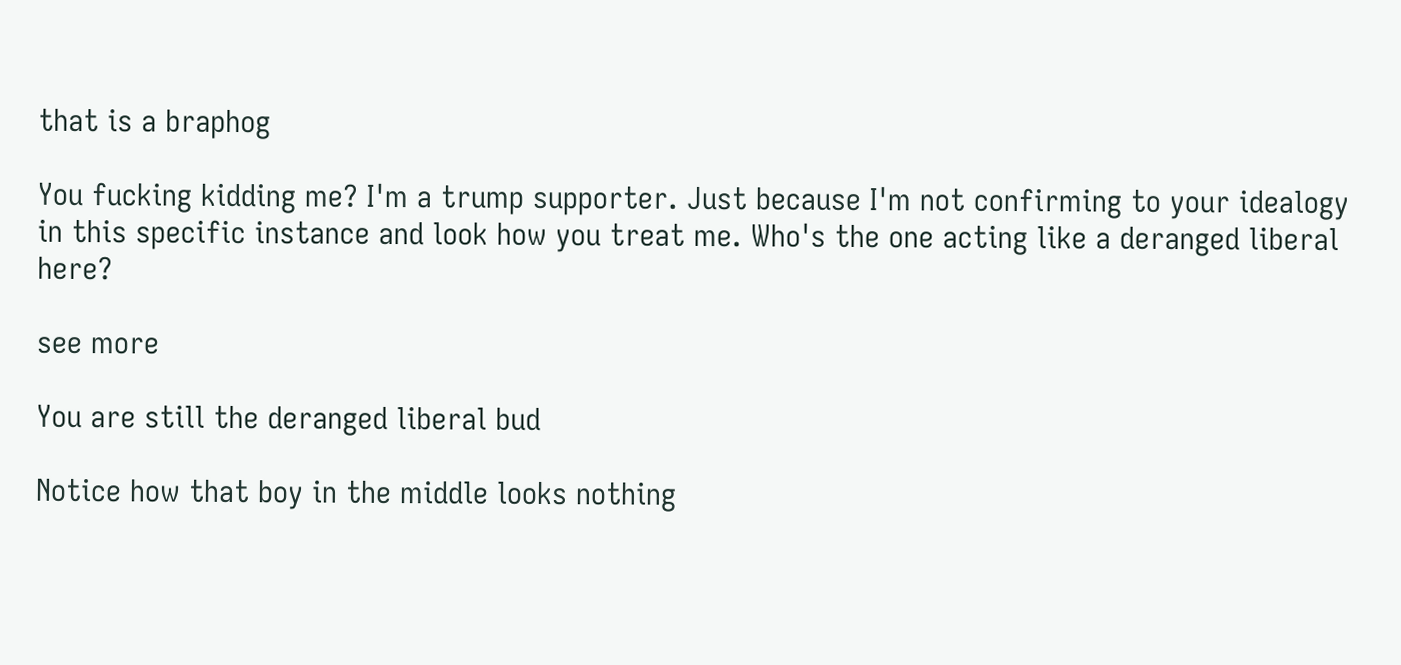that is a braphog

You fucking kidding me? I'm a trump supporter. Just because I'm not confirming to your idealogy in this specific instance and look how you treat me. Who's the one acting like a deranged liberal here?

see more

You are still the deranged liberal bud

Notice how that boy in the middle looks nothing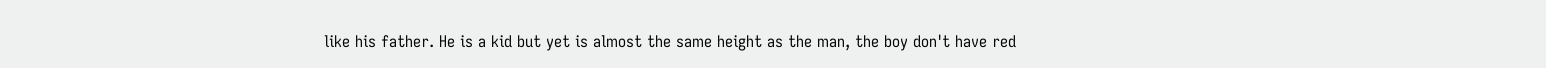like his father. He is a kid but yet is almost the same height as the man, the boy don't have red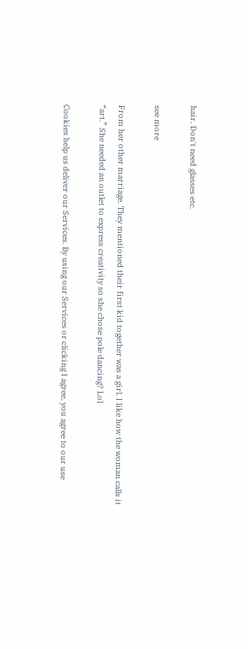hair. Don't need glasses etc.

see more

From her other marriage. They mentioned their first kid together was a girl. I like how the woman calls it “art.” She needed an outlet to express creativity so she chose pole dancing? Lol

Cookies help us deliver our Services. By using our Services or clicking I agree, you agree to our use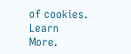of cookies. Learn More.